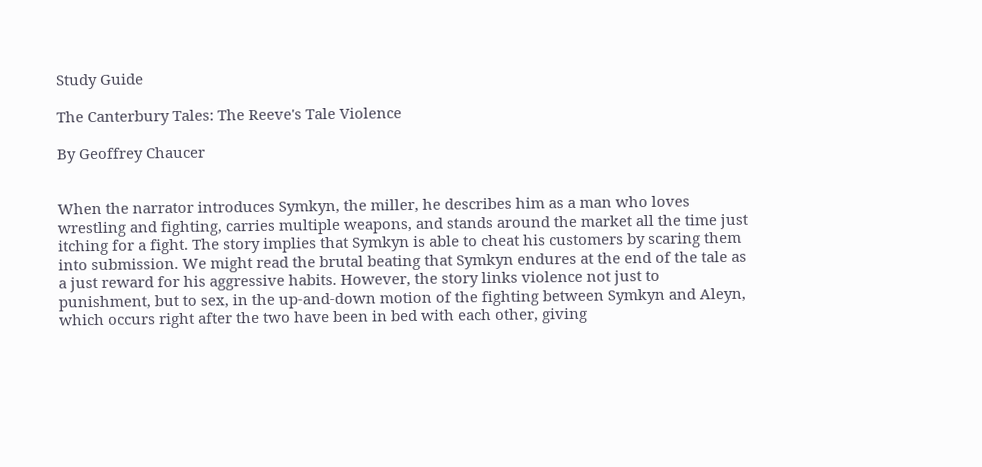Study Guide

The Canterbury Tales: The Reeve's Tale Violence

By Geoffrey Chaucer


When the narrator introduces Symkyn, the miller, he describes him as a man who loves wrestling and fighting, carries multiple weapons, and stands around the market all the time just itching for a fight. The story implies that Symkyn is able to cheat his customers by scaring them into submission. We might read the brutal beating that Symkyn endures at the end of the tale as a just reward for his aggressive habits. However, the story links violence not just to punishment, but to sex, in the up-and-down motion of the fighting between Symkyn and Aleyn, which occurs right after the two have been in bed with each other, giving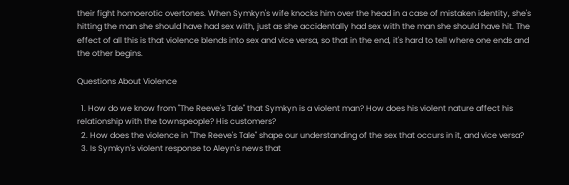their fight homoerotic overtones. When Symkyn's wife knocks him over the head in a case of mistaken identity, she's hitting the man she should have had sex with, just as she accidentally had sex with the man she should have hit. The effect of all this is that violence blends into sex and vice versa, so that in the end, it's hard to tell where one ends and the other begins.

Questions About Violence

  1. How do we know from "The Reeve's Tale" that Symkyn is a violent man? How does his violent nature affect his relationship with the townspeople? His customers?
  2. How does the violence in "The Reeve's Tale" shape our understanding of the sex that occurs in it, and vice versa?
  3. Is Symkyn's violent response to Aleyn's news that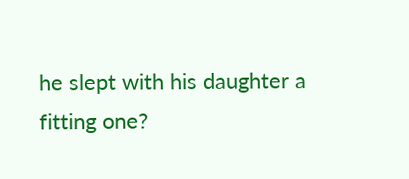he slept with his daughter a fitting one?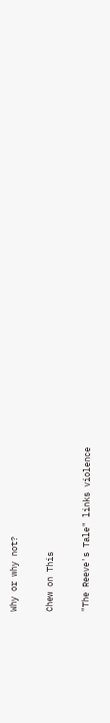Why or why not?

Chew on This

"The Reeve's Tale" links violence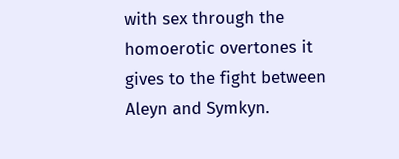with sex through the homoerotic overtones it gives to the fight between Aleyn and Symkyn.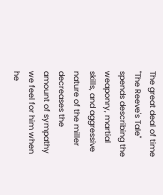The great deal of time "The Reeve's Tale" spends describing the weaponry, martial skills, and aggressive nature of the miller decreases the amount of sympathy we feel for him when he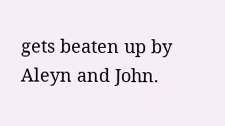gets beaten up by Aleyn and John.